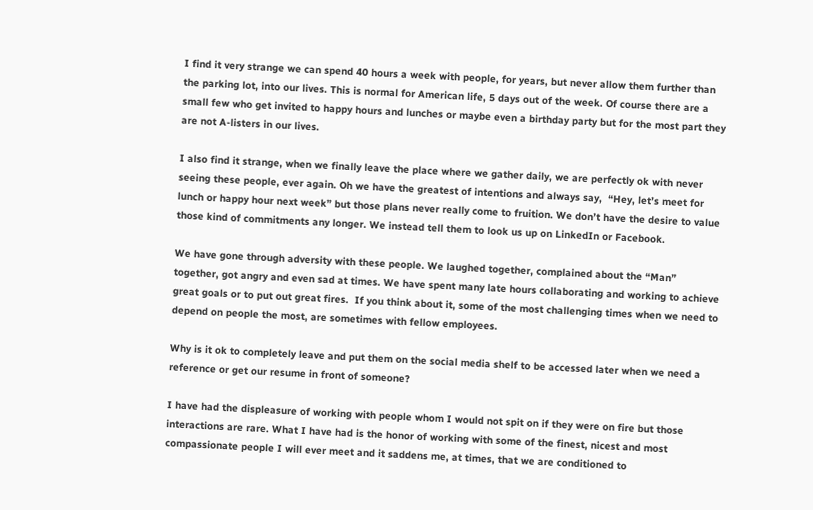I find it very strange we can spend 40 hours a week with people, for years, but never allow them further than the parking lot, into our lives. This is normal for American life, 5 days out of the week. Of course there are a small few who get invited to happy hours and lunches or maybe even a birthday party but for the most part they are not A-listers in our lives.

I also find it strange, when we finally leave the place where we gather daily, we are perfectly ok with never seeing these people, ever again. Oh we have the greatest of intentions and always say,  “Hey, let’s meet for lunch or happy hour next week” but those plans never really come to fruition. We don’t have the desire to value those kind of commitments any longer. We instead tell them to look us up on LinkedIn or Facebook.

We have gone through adversity with these people. We laughed together, complained about the “Man” together, got angry and even sad at times. We have spent many late hours collaborating and working to achieve great goals or to put out great fires.  If you think about it, some of the most challenging times when we need to depend on people the most, are sometimes with fellow employees.

Why is it ok to completely leave and put them on the social media shelf to be accessed later when we need a reference or get our resume in front of someone?

I have had the displeasure of working with people whom I would not spit on if they were on fire but those interactions are rare. What I have had is the honor of working with some of the finest, nicest and most compassionate people I will ever meet and it saddens me, at times, that we are conditioned to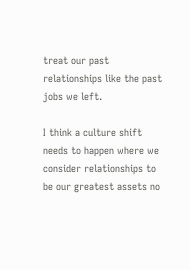treat our past relationships like the past jobs we left.

I think a culture shift needs to happen where we consider relationships to be our greatest assets no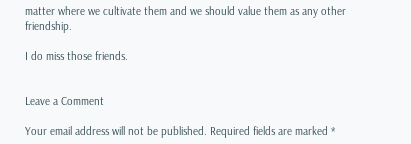matter where we cultivate them and we should value them as any other friendship.

I do miss those friends.


Leave a Comment

Your email address will not be published. Required fields are marked *